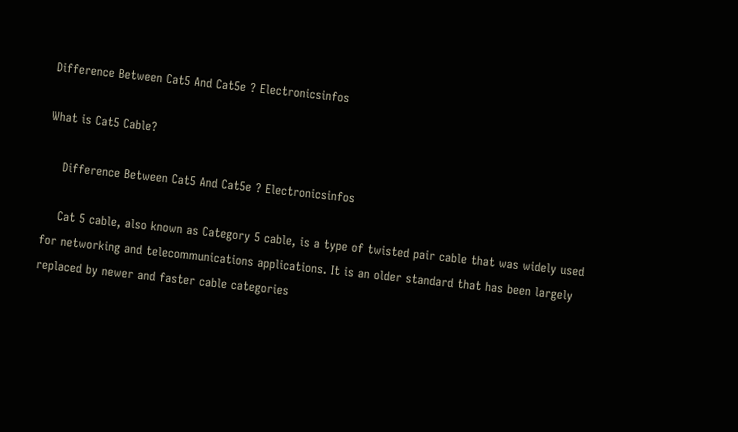Difference Between Cat5 And Cat5e ? Electronicsinfos

What is Cat5 Cable?

    Difference Between Cat5 And Cat5e ? Electronicsinfos

    Cat 5 cable, also known as Category 5 cable, is a type of twisted pair cable that was widely used for networking and telecommunications applications. It is an older standard that has been largely replaced by newer and faster cable categories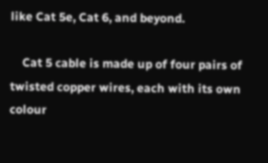like Cat 5e, Cat 6, and beyond.

    Cat 5 cable is made up of four pairs of twisted copper wires, each with its own colour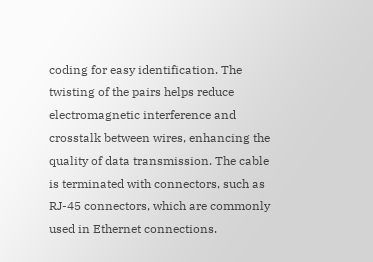coding for easy identification. The twisting of the pairs helps reduce electromagnetic interference and crosstalk between wires, enhancing the quality of data transmission. The cable is terminated with connectors, such as RJ-45 connectors, which are commonly used in Ethernet connections.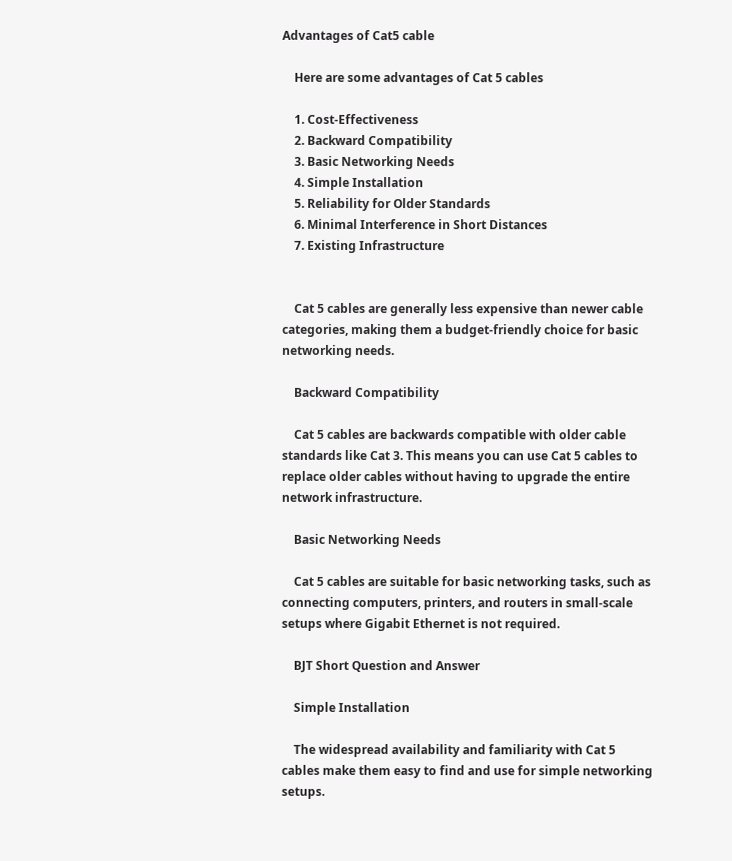Advantages of Cat5 cable

    Here are some advantages of Cat 5 cables

    1. Cost-Effectiveness
    2. Backward Compatibility
    3. Basic Networking Needs
    4. Simple Installation
    5. Reliability for Older Standards
    6. Minimal Interference in Short Distances
    7. Existing Infrastructure


    Cat 5 cables are generally less expensive than newer cable categories, making them a budget-friendly choice for basic networking needs.

    Backward Compatibility

    Cat 5 cables are backwards compatible with older cable standards like Cat 3. This means you can use Cat 5 cables to replace older cables without having to upgrade the entire network infrastructure.

    Basic Networking Needs

    Cat 5 cables are suitable for basic networking tasks, such as connecting computers, printers, and routers in small-scale setups where Gigabit Ethernet is not required.

    BJT Short Question and Answer

    Simple Installation

    The widespread availability and familiarity with Cat 5 cables make them easy to find and use for simple networking setups.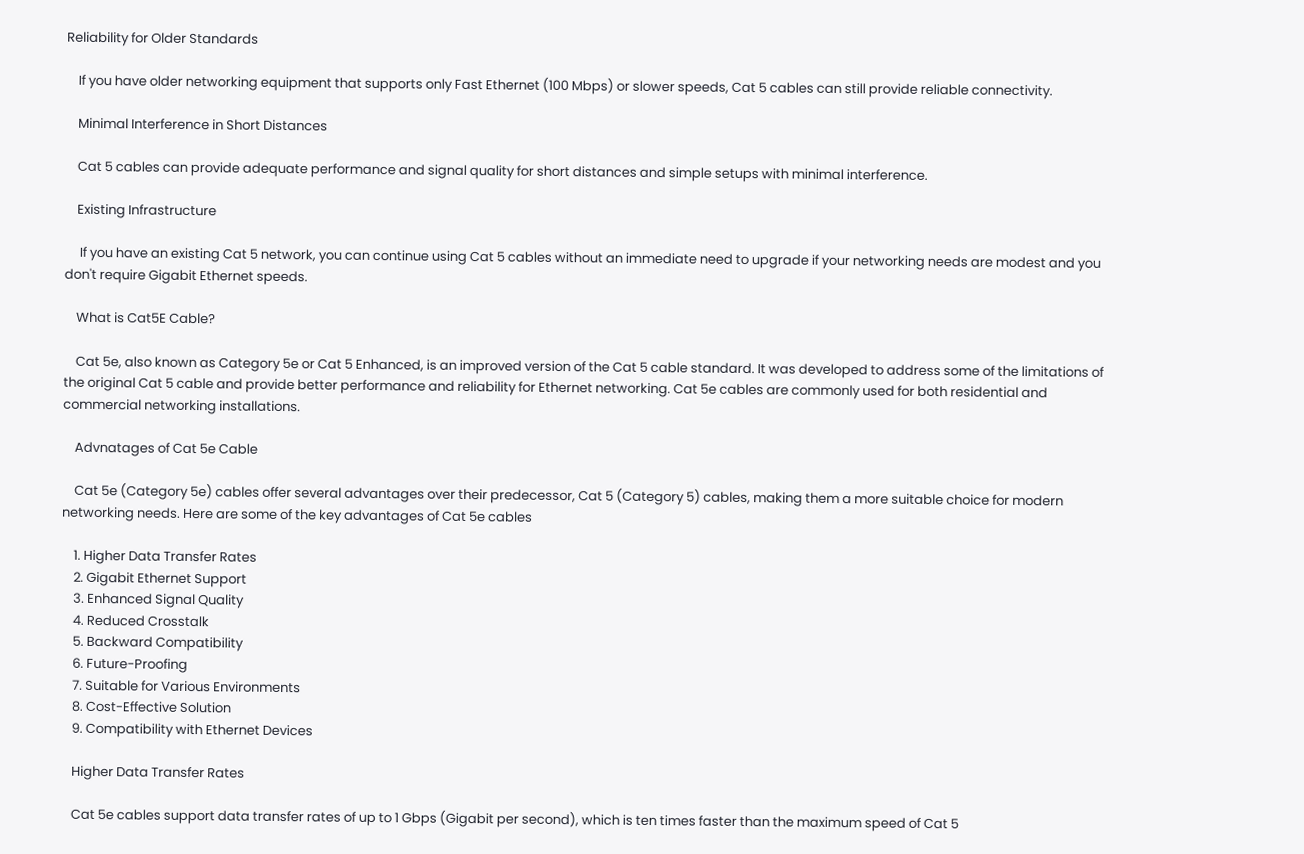Reliability for Older Standards

    If you have older networking equipment that supports only Fast Ethernet (100 Mbps) or slower speeds, Cat 5 cables can still provide reliable connectivity.

    Minimal Interference in Short Distances

    Cat 5 cables can provide adequate performance and signal quality for short distances and simple setups with minimal interference.

    Existing Infrastructure

     If you have an existing Cat 5 network, you can continue using Cat 5 cables without an immediate need to upgrade if your networking needs are modest and you don't require Gigabit Ethernet speeds.

    What is Cat5E Cable?

    Cat 5e, also known as Category 5e or Cat 5 Enhanced, is an improved version of the Cat 5 cable standard. It was developed to address some of the limitations of the original Cat 5 cable and provide better performance and reliability for Ethernet networking. Cat 5e cables are commonly used for both residential and commercial networking installations.

    Advnatages of Cat 5e Cable

    Cat 5e (Category 5e) cables offer several advantages over their predecessor, Cat 5 (Category 5) cables, making them a more suitable choice for modern networking needs. Here are some of the key advantages of Cat 5e cables

    1. Higher Data Transfer Rates
    2. Gigabit Ethernet Support
    3. Enhanced Signal Quality
    4. Reduced Crosstalk
    5. Backward Compatibility
    6. Future-Proofing
    7. Suitable for Various Environments
    8. Cost-Effective Solution
    9. Compatibility with Ethernet Devices

    Higher Data Transfer Rates

    Cat 5e cables support data transfer rates of up to 1 Gbps (Gigabit per second), which is ten times faster than the maximum speed of Cat 5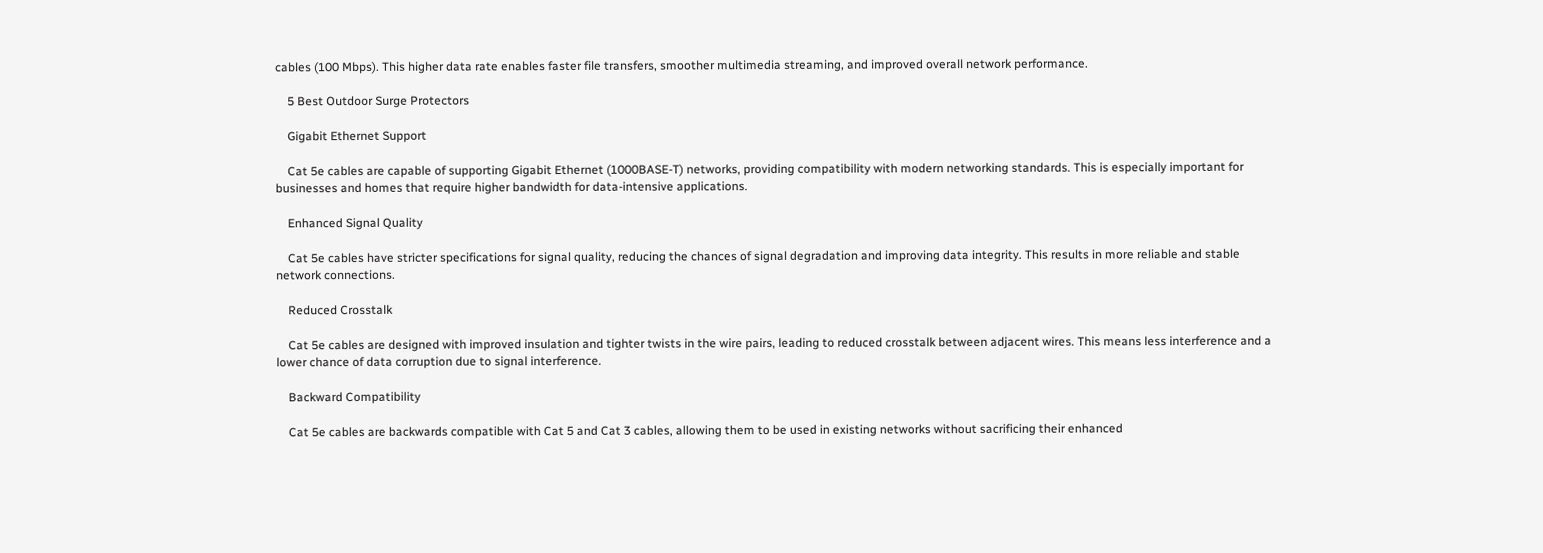cables (100 Mbps). This higher data rate enables faster file transfers, smoother multimedia streaming, and improved overall network performance.

    5 Best Outdoor Surge Protectors

    Gigabit Ethernet Support

    Cat 5e cables are capable of supporting Gigabit Ethernet (1000BASE-T) networks, providing compatibility with modern networking standards. This is especially important for businesses and homes that require higher bandwidth for data-intensive applications.

    Enhanced Signal Quality

    Cat 5e cables have stricter specifications for signal quality, reducing the chances of signal degradation and improving data integrity. This results in more reliable and stable network connections.

    Reduced Crosstalk

    Cat 5e cables are designed with improved insulation and tighter twists in the wire pairs, leading to reduced crosstalk between adjacent wires. This means less interference and a lower chance of data corruption due to signal interference.

    Backward Compatibility

    Cat 5e cables are backwards compatible with Cat 5 and Cat 3 cables, allowing them to be used in existing networks without sacrificing their enhanced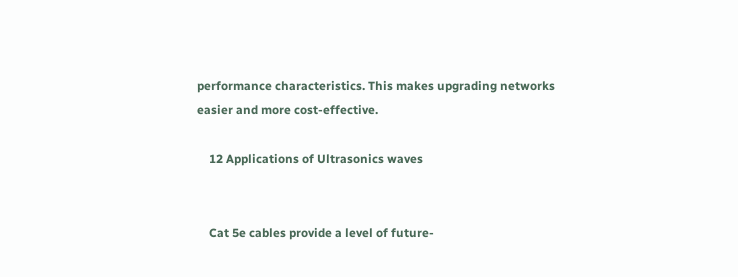performance characteristics. This makes upgrading networks easier and more cost-effective.

    12 Applications of Ultrasonics waves


    Cat 5e cables provide a level of future-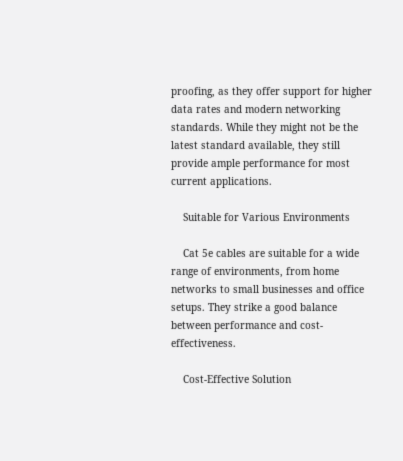proofing, as they offer support for higher data rates and modern networking standards. While they might not be the latest standard available, they still provide ample performance for most current applications.

    Suitable for Various Environments

    Cat 5e cables are suitable for a wide range of environments, from home networks to small businesses and office setups. They strike a good balance between performance and cost-effectiveness.

    Cost-Effective Solution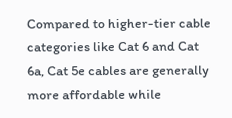Compared to higher-tier cable categories like Cat 6 and Cat 6a, Cat 5e cables are generally more affordable while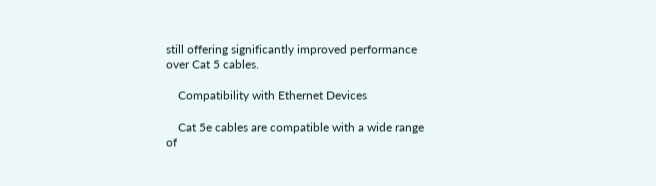still offering significantly improved performance over Cat 5 cables.

    Compatibility with Ethernet Devices

    Cat 5e cables are compatible with a wide range of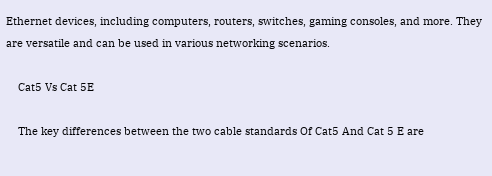Ethernet devices, including computers, routers, switches, gaming consoles, and more. They are versatile and can be used in various networking scenarios.

    Cat5 Vs Cat 5E

    The key differences between the two cable standards Of Cat5 And Cat 5 E are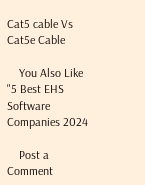Cat5 cable Vs Cat5e Cable

    You Also Like "5 Best EHS Software Companies 2024

    Post a Comment